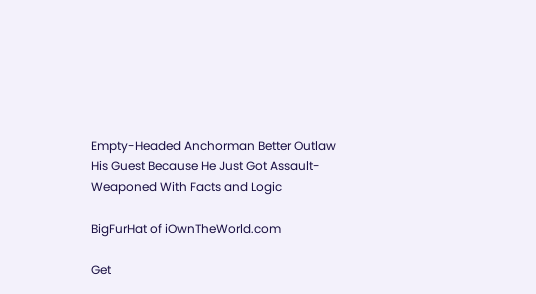Empty-Headed Anchorman Better Outlaw His Guest Because He Just Got Assault-Weaponed With Facts and Logic

BigFurHat of iOwnTheWorld.com

Get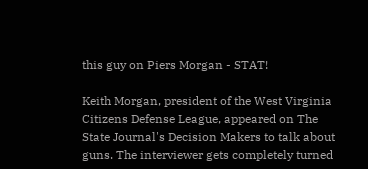this guy on Piers Morgan - STAT!

Keith Morgan, president of the West Virginia Citizens Defense League, appeared on The State Journal's Decision Makers to talk about guns. The interviewer gets completely turned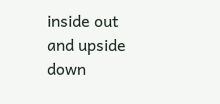inside out and upside down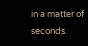in a matter of seconds.